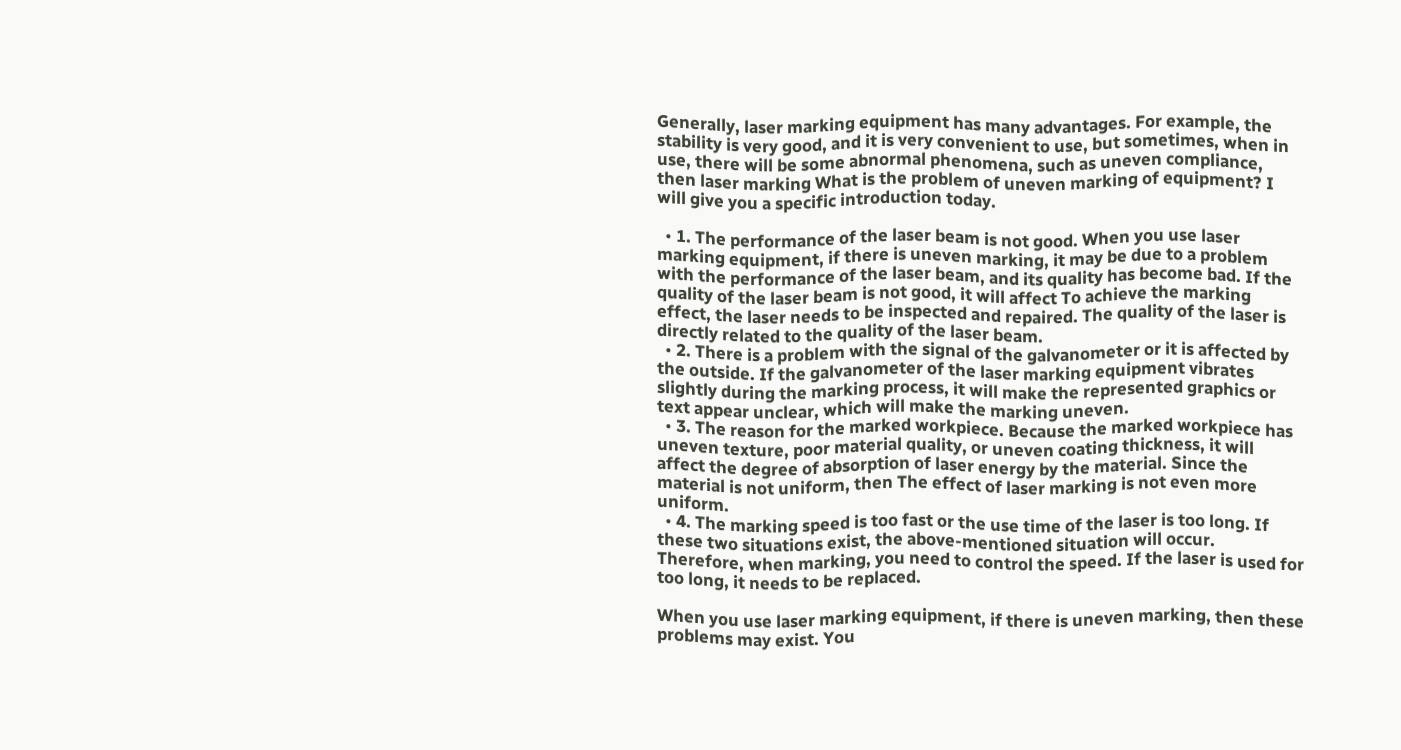Generally, laser marking equipment has many advantages. For example, the stability is very good, and it is very convenient to use, but sometimes, when in use, there will be some abnormal phenomena, such as uneven compliance, then laser marking What is the problem of uneven marking of equipment? I will give you a specific introduction today.

  • 1. The performance of the laser beam is not good. When you use laser marking equipment, if there is uneven marking, it may be due to a problem with the performance of the laser beam, and its quality has become bad. If the quality of the laser beam is not good, it will affect To achieve the marking effect, the laser needs to be inspected and repaired. The quality of the laser is directly related to the quality of the laser beam.
  • 2. There is a problem with the signal of the galvanometer or it is affected by the outside. If the galvanometer of the laser marking equipment vibrates slightly during the marking process, it will make the represented graphics or text appear unclear, which will make the marking uneven.
  • 3. The reason for the marked workpiece. Because the marked workpiece has uneven texture, poor material quality, or uneven coating thickness, it will affect the degree of absorption of laser energy by the material. Since the material is not uniform, then The effect of laser marking is not even more uniform.
  • 4. The marking speed is too fast or the use time of the laser is too long. If these two situations exist, the above-mentioned situation will occur. Therefore, when marking, you need to control the speed. If the laser is used for too long, it needs to be replaced.

When you use laser marking equipment, if there is uneven marking, then these problems may exist. You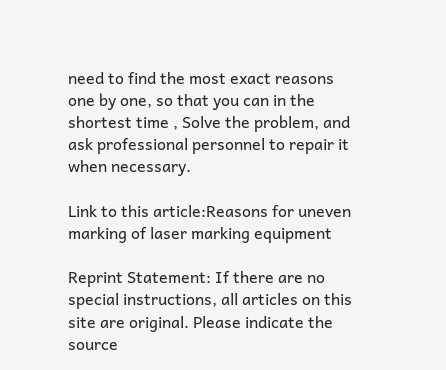need to find the most exact reasons one by one, so that you can in the shortest time , Solve the problem, and ask professional personnel to repair it when necessary.

Link to this article:Reasons for uneven marking of laser marking equipment

Reprint Statement: If there are no special instructions, all articles on this site are original. Please indicate the source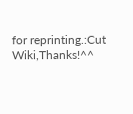for reprinting.:Cut Wiki,Thanks!^^